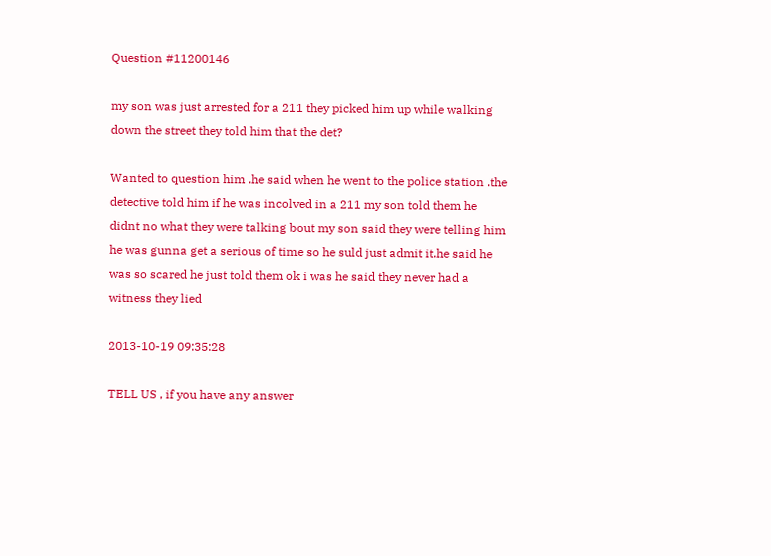Question #11200146

my son was just arrested for a 211 they picked him up while walking down the street they told him that the det?

Wanted to question him .he said when he went to the police station .the detective told him if he was incolved in a 211 my son told them he didnt no what they were talking bout my son said they were telling him he was gunna get a serious of time so he suld just admit it.he said he was so scared he just told them ok i was he said they never had a witness they lied

2013-10-19 09:35:28

TELL US , if you have any answer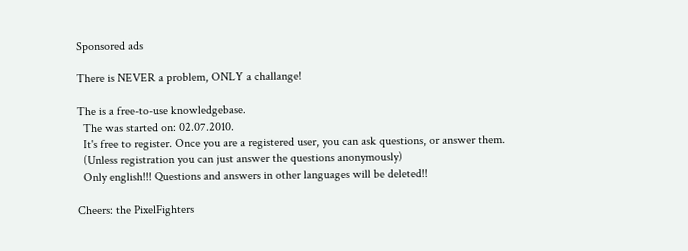Sponsored ads

There is NEVER a problem, ONLY a challange!

The is a free-to-use knowledgebase.
  The was started on: 02.07.2010.
  It's free to register. Once you are a registered user, you can ask questions, or answer them.
  (Unless registration you can just answer the questions anonymously)
  Only english!!! Questions and answers in other languages will be deleted!!

Cheers: the PixelFighters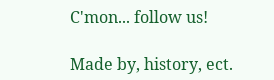C'mon... follow us!

Made by, history, ect.